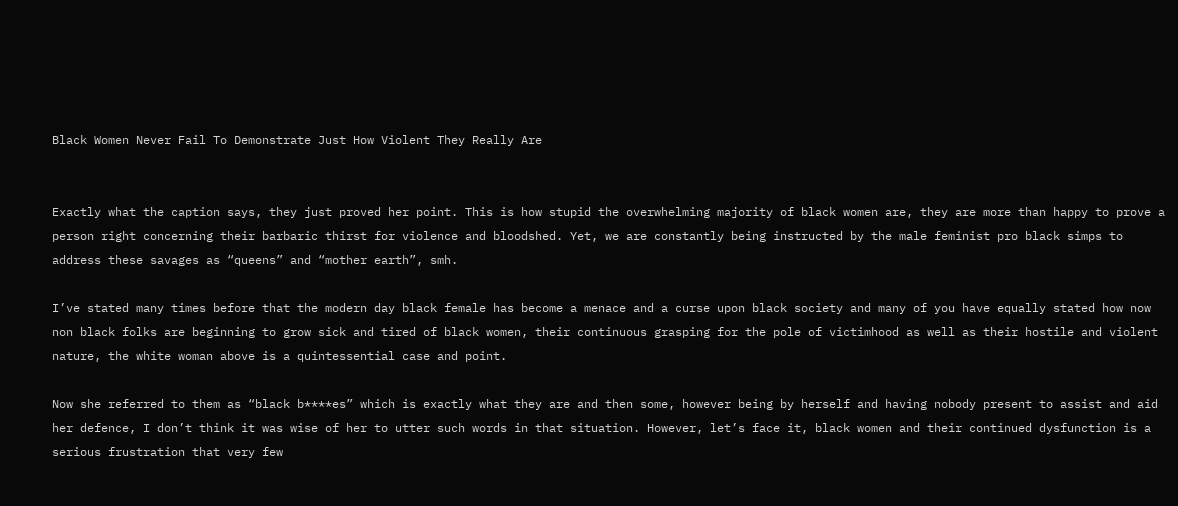Black Women Never Fail To Demonstrate Just How Violent They Really Are


Exactly what the caption says, they just proved her point. This is how stupid the overwhelming majority of black women are, they are more than happy to prove a person right concerning their barbaric thirst for violence and bloodshed. Yet, we are constantly being instructed by the male feminist pro black simps to address these savages as “queens” and “mother earth”, smh.

I’ve stated many times before that the modern day black female has become a menace and a curse upon black society and many of you have equally stated how now non black folks are beginning to grow sick and tired of black women, their continuous grasping for the pole of victimhood as well as their hostile and violent nature, the white woman above is a quintessential case and point.

Now she referred to them as “black b****es” which is exactly what they are and then some, however being by herself and having nobody present to assist and aid her defence, I don’t think it was wise of her to utter such words in that situation. However, let’s face it, black women and their continued dysfunction is a serious frustration that very few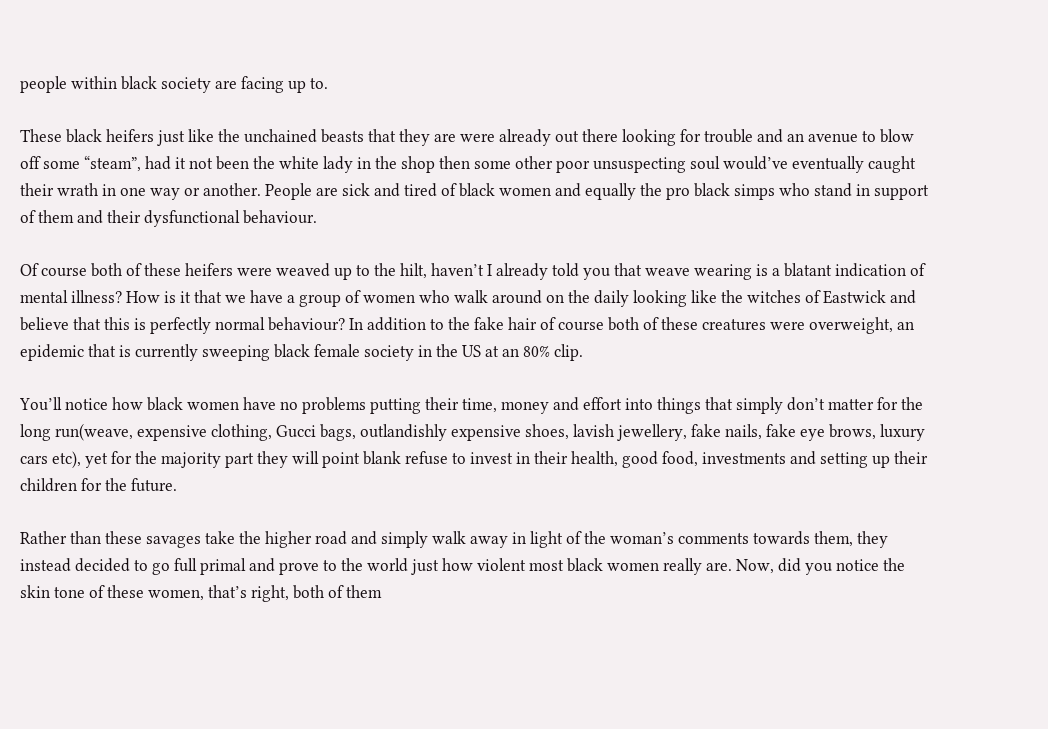people within black society are facing up to.

These black heifers just like the unchained beasts that they are were already out there looking for trouble and an avenue to blow off some “steam”, had it not been the white lady in the shop then some other poor unsuspecting soul would’ve eventually caught their wrath in one way or another. People are sick and tired of black women and equally the pro black simps who stand in support of them and their dysfunctional behaviour.

Of course both of these heifers were weaved up to the hilt, haven’t I already told you that weave wearing is a blatant indication of mental illness? How is it that we have a group of women who walk around on the daily looking like the witches of Eastwick and believe that this is perfectly normal behaviour? In addition to the fake hair of course both of these creatures were overweight, an epidemic that is currently sweeping black female society in the US at an 80% clip.

You’ll notice how black women have no problems putting their time, money and effort into things that simply don’t matter for the long run(weave, expensive clothing, Gucci bags, outlandishly expensive shoes, lavish jewellery, fake nails, fake eye brows, luxury cars etc), yet for the majority part they will point blank refuse to invest in their health, good food, investments and setting up their children for the future.

Rather than these savages take the higher road and simply walk away in light of the woman’s comments towards them, they instead decided to go full primal and prove to the world just how violent most black women really are. Now, did you notice the skin tone of these women, that’s right, both of them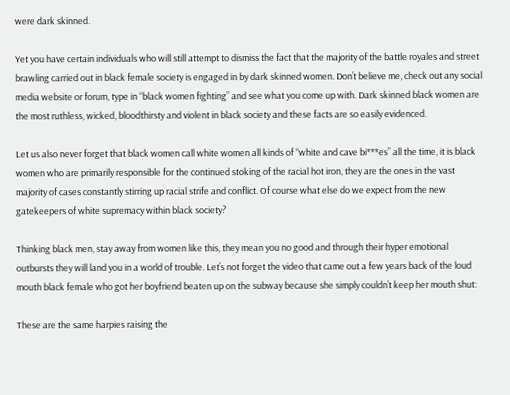were dark skinned.

Yet you have certain individuals who will still attempt to dismiss the fact that the majority of the battle royales and street brawling carried out in black female society is engaged in by dark skinned women. Don’t believe me, check out any social media website or forum, type in “black women fighting” and see what you come up with. Dark skinned black women are the most ruthless, wicked, bloodthirsty and violent in black society and these facts are so easily evidenced.

Let us also never forget that black women call white women all kinds of “white and cave bi***es” all the time, it is black women who are primarily responsible for the continued stoking of the racial hot iron, they are the ones in the vast majority of cases constantly stirring up racial strife and conflict. Of course what else do we expect from the new gatekeepers of white supremacy within black society?

Thinking black men, stay away from women like this, they mean you no good and through their hyper emotional outbursts they will land you in a world of trouble. Let’s not forget the video that came out a few years back of the loud mouth black female who got her boyfriend beaten up on the subway because she simply couldn’t keep her mouth shut:

These are the same harpies raising the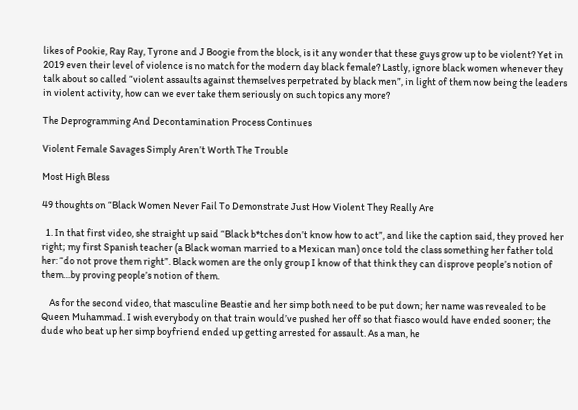likes of Pookie, Ray Ray, Tyrone and J Boogie from the block, is it any wonder that these guys grow up to be violent? Yet in 2019 even their level of violence is no match for the modern day black female? Lastly, ignore black women whenever they talk about so called “violent assaults against themselves perpetrated by black men”, in light of them now being the leaders in violent activity, how can we ever take them seriously on such topics any more?

The Deprogramming And Decontamination Process Continues

Violent Female Savages Simply Aren’t Worth The Trouble

Most High Bless

49 thoughts on “Black Women Never Fail To Demonstrate Just How Violent They Really Are

  1. In that first video, she straight up said “Black b*tches don’t know how to act”, and like the caption said, they proved her right; my first Spanish teacher (a Black woman married to a Mexican man) once told the class something her father told her: “do not prove them right”. Black women are the only group I know of that think they can disprove people’s notion of them…by proving people’s notion of them.

    As for the second video, that masculine Beastie and her simp both need to be put down; her name was revealed to be Queen Muhammad. I wish everybody on that train would’ve pushed her off so that fiasco would have ended sooner; the dude who beat up her simp boyfriend ended up getting arrested for assault. As a man, he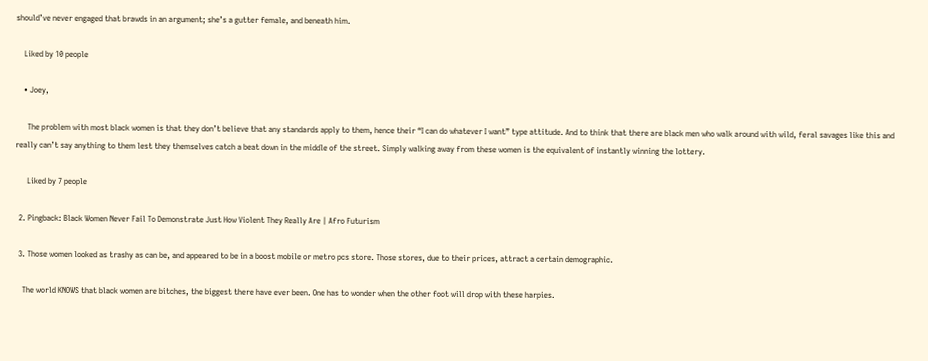should’ve never engaged that brawds in an argument; she’s a gutter female, and beneath him.

    Liked by 10 people

    • Joey,

      The problem with most black women is that they don’t believe that any standards apply to them, hence their “I can do whatever I want” type attitude. And to think that there are black men who walk around with wild, feral savages like this and really can’t say anything to them lest they themselves catch a beat down in the middle of the street. Simply walking away from these women is the equivalent of instantly winning the lottery.

      Liked by 7 people

  2. Pingback: Black Women Never Fail To Demonstrate Just How Violent They Really Are | Afro Futurism

  3. Those women looked as trashy as can be, and appeared to be in a boost mobile or metro pcs store. Those stores, due to their prices, attract a certain demographic.

    The world KNOWS that black women are bitches, the biggest there have ever been. One has to wonder when the other foot will drop with these harpies.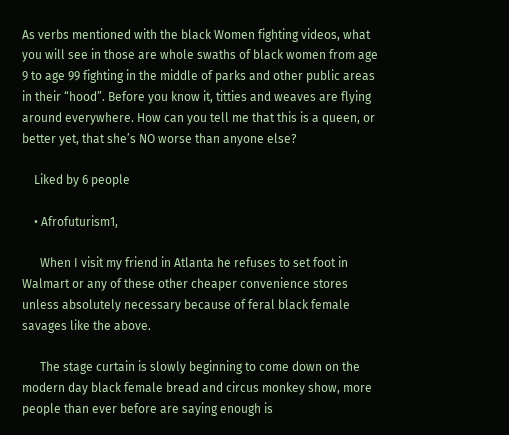As verbs mentioned with the black Women fighting videos, what you will see in those are whole swaths of black women from age 9 to age 99 fighting in the middle of parks and other public areas in their “hood”. Before you know it, titties and weaves are flying around everywhere. How can you tell me that this is a queen, or better yet, that she’s NO worse than anyone else?

    Liked by 6 people

    • Afrofuturism1,

      When I visit my friend in Atlanta he refuses to set foot in Walmart or any of these other cheaper convenience stores unless absolutely necessary because of feral black female savages like the above.

      The stage curtain is slowly beginning to come down on the modern day black female bread and circus monkey show, more people than ever before are saying enough is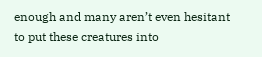enough and many aren’t even hesitant to put these creatures into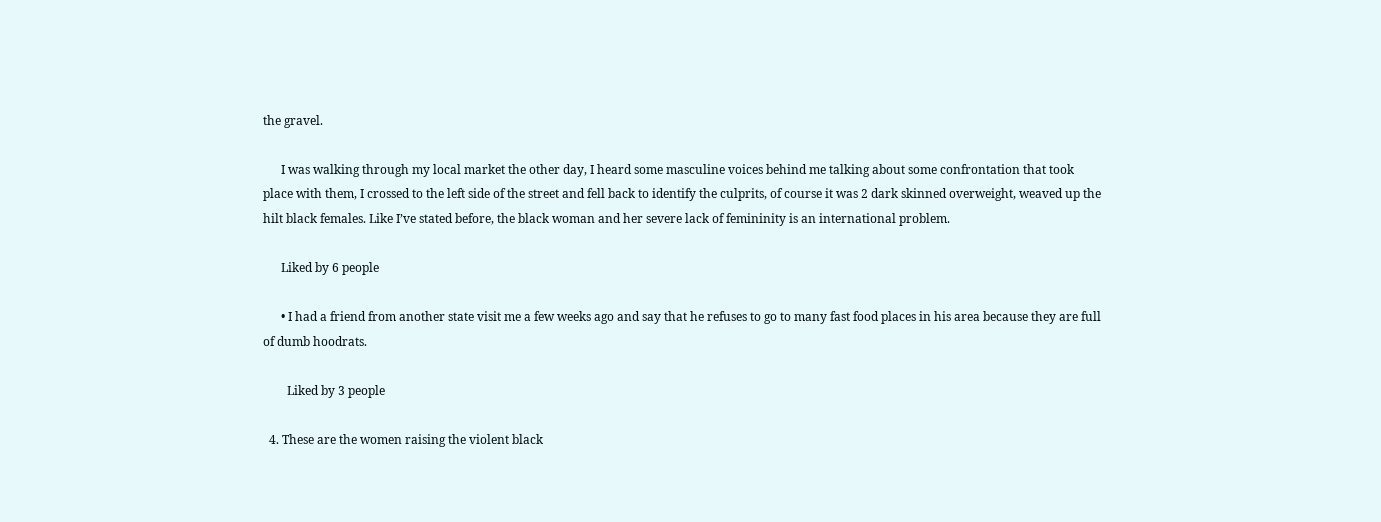the gravel.

      I was walking through my local market the other day, I heard some masculine voices behind me talking about some confrontation that took place with them, I crossed to the left side of the street and fell back to identify the culprits, of course it was 2 dark skinned overweight, weaved up the hilt black females. Like I’ve stated before, the black woman and her severe lack of femininity is an international problem.

      Liked by 6 people

      • I had a friend from another state visit me a few weeks ago and say that he refuses to go to many fast food places in his area because they are full of dumb hoodrats.

        Liked by 3 people

  4. These are the women raising the violent black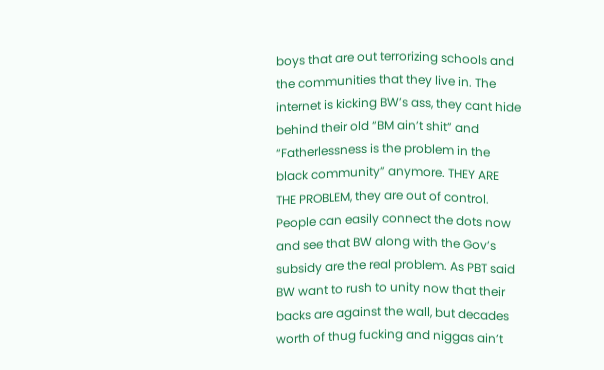boys that are out terrorizing schools and the communities that they live in. The internet is kicking BW’s ass, they cant hide behind their old “BM ain’t shit” and “Fatherlessness is the problem in the black community” anymore. THEY ARE THE PROBLEM, they are out of control. People can easily connect the dots now and see that BW along with the Gov’s subsidy are the real problem. As PBT said BW want to rush to unity now that their backs are against the wall, but decades worth of thug fucking and niggas ain’t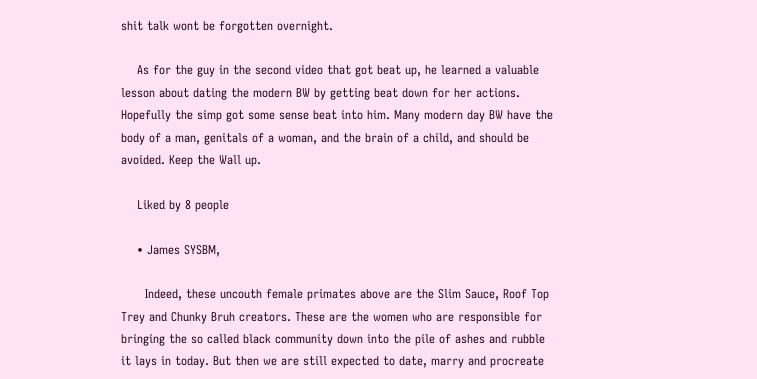shit talk wont be forgotten overnight.

    As for the guy in the second video that got beat up, he learned a valuable lesson about dating the modern BW by getting beat down for her actions. Hopefully the simp got some sense beat into him. Many modern day BW have the body of a man, genitals of a woman, and the brain of a child, and should be avoided. Keep the Wall up.

    Liked by 8 people

    • James SYSBM,

      Indeed, these uncouth female primates above are the Slim Sauce, Roof Top Trey and Chunky Bruh creators. These are the women who are responsible for bringing the so called black community down into the pile of ashes and rubble it lays in today. But then we are still expected to date, marry and procreate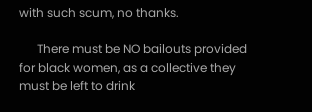with such scum, no thanks.

      There must be NO bailouts provided for black women, as a collective they must be left to drink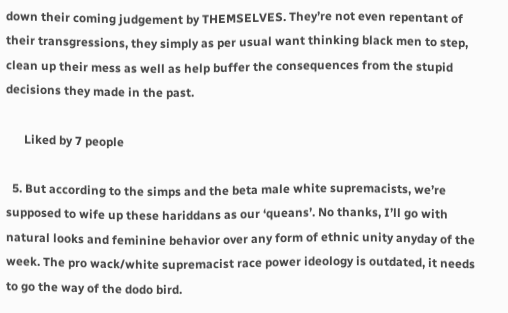down their coming judgement by THEMSELVES. They’re not even repentant of their transgressions, they simply as per usual want thinking black men to step, clean up their mess as well as help buffer the consequences from the stupid decisions they made in the past.

      Liked by 7 people

  5. But according to the simps and the beta male white supremacists, we’re supposed to wife up these hariddans as our ‘queans’. No thanks, I’ll go with natural looks and feminine behavior over any form of ethnic unity anyday of the week. The pro wack/white supremacist race power ideology is outdated, it needs to go the way of the dodo bird.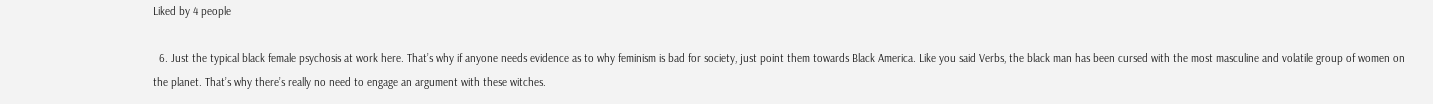Liked by 4 people

  6. Just the typical black female psychosis at work here. That’s why if anyone needs evidence as to why feminism is bad for society, just point them towards Black America. Like you said Verbs, the black man has been cursed with the most masculine and volatile group of women on the planet. That’s why there’s really no need to engage an argument with these witches.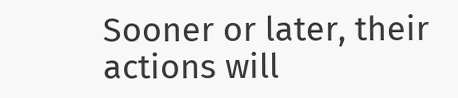Sooner or later, their actions will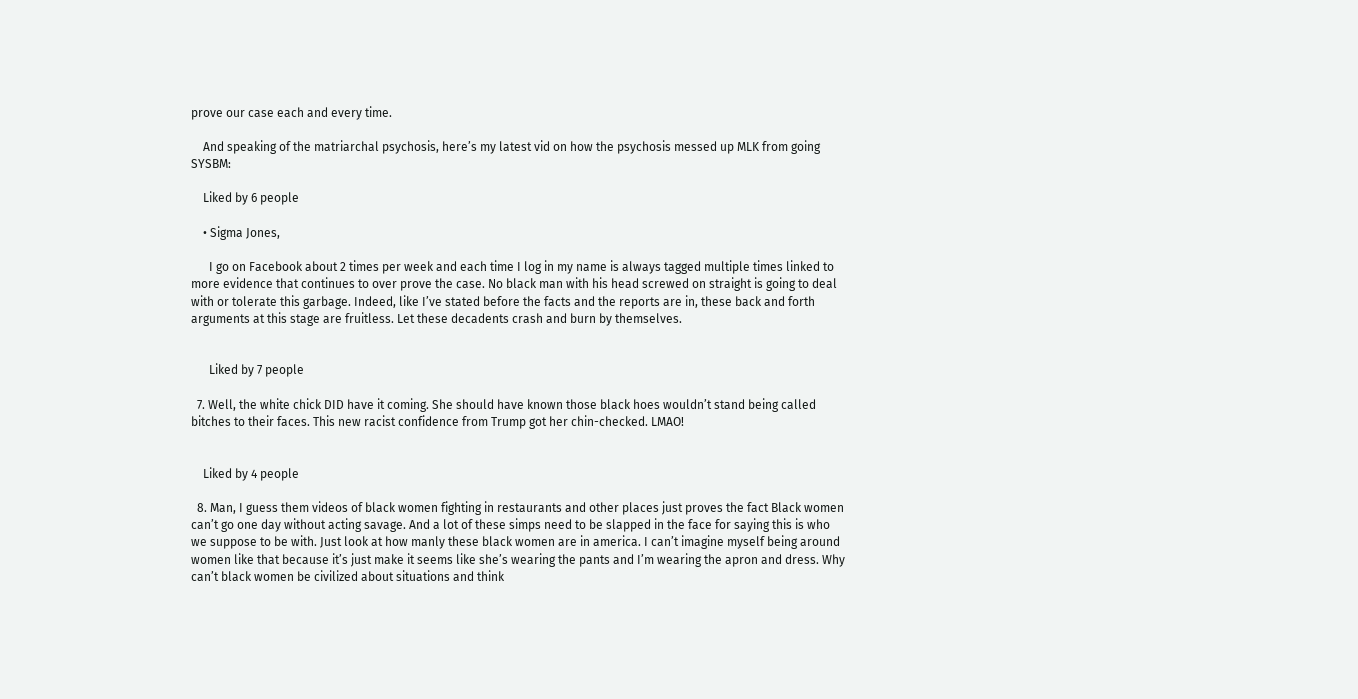prove our case each and every time.

    And speaking of the matriarchal psychosis, here’s my latest vid on how the psychosis messed up MLK from going SYSBM:

    Liked by 6 people

    • Sigma Jones,

      I go on Facebook about 2 times per week and each time I log in my name is always tagged multiple times linked to more evidence that continues to over prove the case. No black man with his head screwed on straight is going to deal with or tolerate this garbage. Indeed, like I’ve stated before the facts and the reports are in, these back and forth arguments at this stage are fruitless. Let these decadents crash and burn by themselves.


      Liked by 7 people

  7. Well, the white chick DID have it coming. She should have known those black hoes wouldn’t stand being called bitches to their faces. This new racist confidence from Trump got her chin-checked. LMAO!


    Liked by 4 people

  8. Man, I guess them videos of black women fighting in restaurants and other places just proves the fact Black women can’t go one day without acting savage. And a lot of these simps need to be slapped in the face for saying this is who we suppose to be with. Just look at how manly these black women are in america. I can’t imagine myself being around women like that because it’s just make it seems like she’s wearing the pants and I’m wearing the apron and dress. Why can’t black women be civilized about situations and think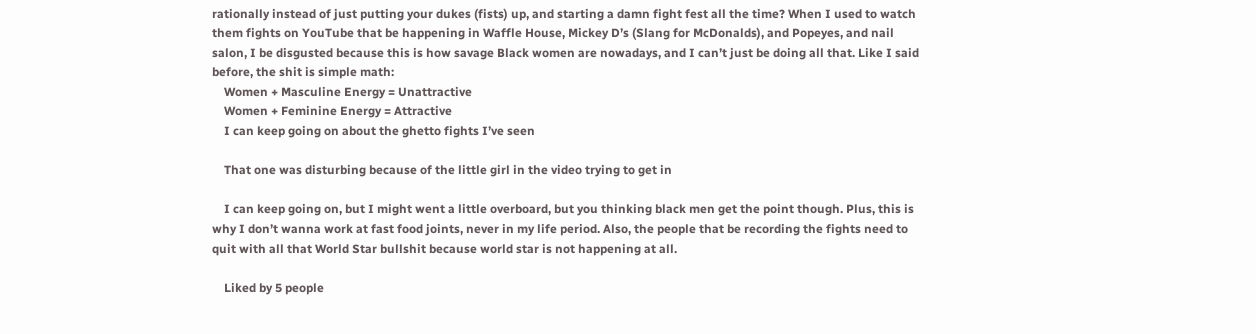rationally instead of just putting your dukes (fists) up, and starting a damn fight fest all the time? When I used to watch them fights on YouTube that be happening in Waffle House, Mickey D’s (Slang for McDonalds), and Popeyes, and nail salon, I be disgusted because this is how savage Black women are nowadays, and I can’t just be doing all that. Like I said before, the shit is simple math:
    Women + Masculine Energy = Unattractive
    Women + Feminine Energy = Attractive
    I can keep going on about the ghetto fights I’ve seen

    That one was disturbing because of the little girl in the video trying to get in

    I can keep going on, but I might went a little overboard, but you thinking black men get the point though. Plus, this is why I don’t wanna work at fast food joints, never in my life period. Also, the people that be recording the fights need to quit with all that World Star bullshit because world star is not happening at all.

    Liked by 5 people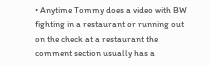• Anytime Tommy does a video with BW fighting in a restaurant or running out on the check at a restaurant the comment section usually has a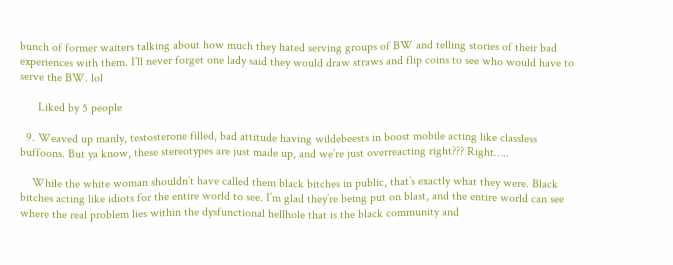bunch of former waiters talking about how much they hated serving groups of BW and telling stories of their bad experiences with them. I’ll never forget one lady said they would draw straws and flip coins to see who would have to serve the BW. lol

      Liked by 5 people

  9. Weaved up manly, testosterone filled, bad attitude having wildebeests in boost mobile acting like classless buffoons. But ya know, these stereotypes are just made up, and we’re just overreacting right??? Right…..

    While the white woman shouldn’t have called them black bitches in public, that’s exactly what they were. Black bitches acting like idiots for the entire world to see. I’m glad they’re being put on blast, and the entire world can see where the real problem lies within the dysfunctional hellhole that is the black community and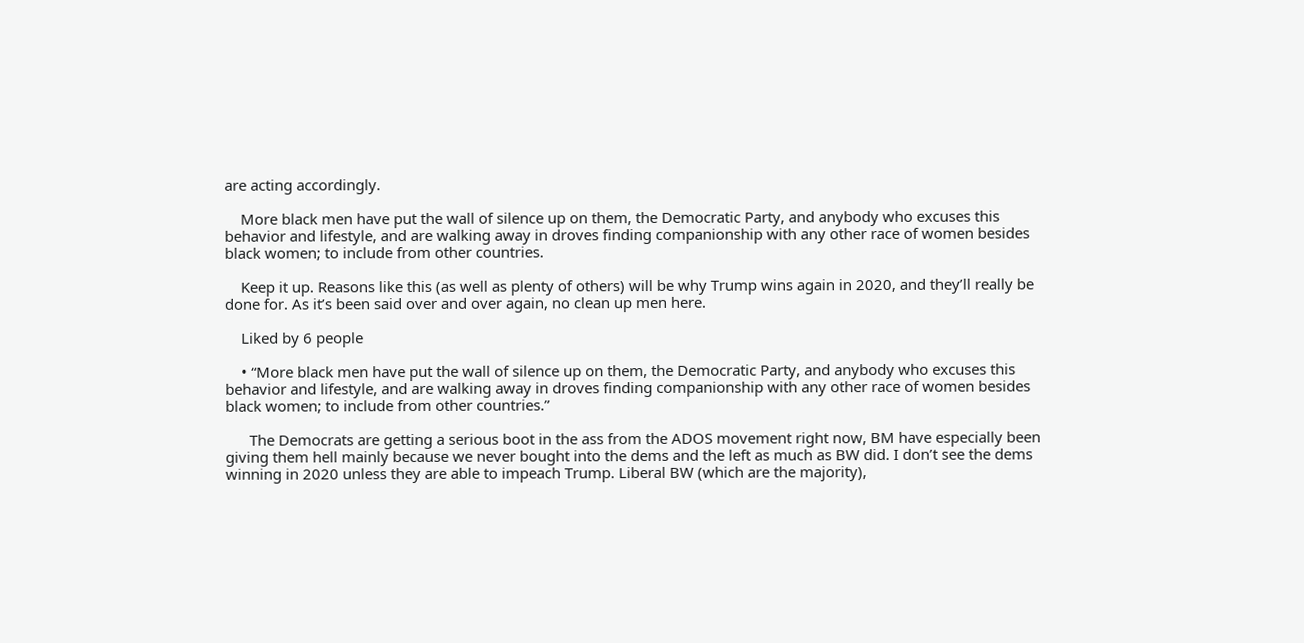are acting accordingly.

    More black men have put the wall of silence up on them, the Democratic Party, and anybody who excuses this behavior and lifestyle, and are walking away in droves finding companionship with any other race of women besides black women; to include from other countries.

    Keep it up. Reasons like this (as well as plenty of others) will be why Trump wins again in 2020, and they’ll really be done for. As it’s been said over and over again, no clean up men here.

    Liked by 6 people

    • “More black men have put the wall of silence up on them, the Democratic Party, and anybody who excuses this behavior and lifestyle, and are walking away in droves finding companionship with any other race of women besides black women; to include from other countries.”

      The Democrats are getting a serious boot in the ass from the ADOS movement right now, BM have especially been giving them hell mainly because we never bought into the dems and the left as much as BW did. I don’t see the dems winning in 2020 unless they are able to impeach Trump. Liberal BW (which are the majority),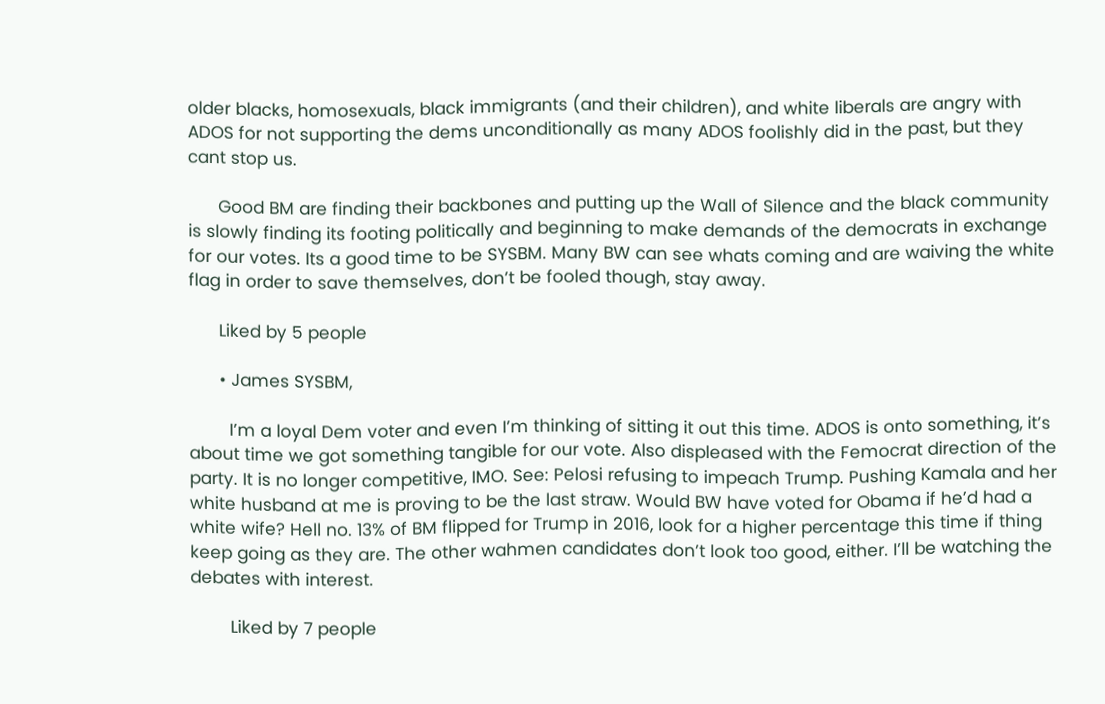older blacks, homosexuals, black immigrants (and their children), and white liberals are angry with ADOS for not supporting the dems unconditionally as many ADOS foolishly did in the past, but they cant stop us.

      Good BM are finding their backbones and putting up the Wall of Silence and the black community is slowly finding its footing politically and beginning to make demands of the democrats in exchange for our votes. Its a good time to be SYSBM. Many BW can see whats coming and are waiving the white flag in order to save themselves, don’t be fooled though, stay away.

      Liked by 5 people

      • James SYSBM,

        I’m a loyal Dem voter and even I’m thinking of sitting it out this time. ADOS is onto something, it’s about time we got something tangible for our vote. Also displeased with the Femocrat direction of the party. It is no longer competitive, IMO. See: Pelosi refusing to impeach Trump. Pushing Kamala and her white husband at me is proving to be the last straw. Would BW have voted for Obama if he’d had a white wife? Hell no. 13% of BM flipped for Trump in 2016, look for a higher percentage this time if thing keep going as they are. The other wahmen candidates don’t look too good, either. I’ll be watching the debates with interest.

        Liked by 7 people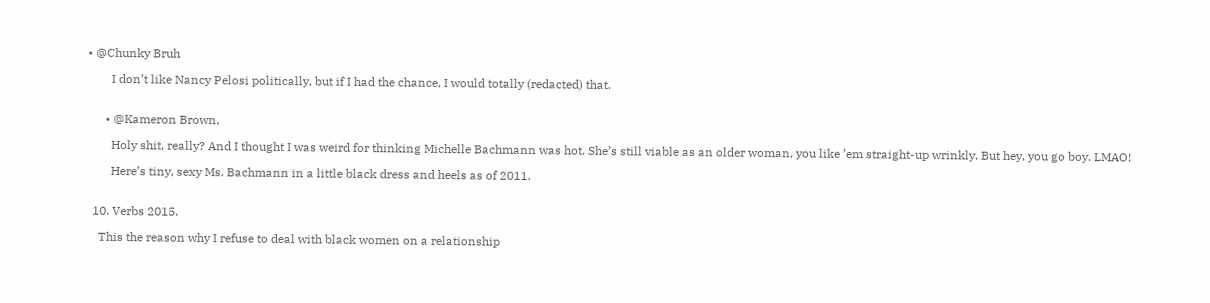• @Chunky Bruh

        I don’t like Nancy Pelosi politically, but if I had the chance, I would totally (redacted) that.


      • @Kameron Brown,

        Holy shit, really? And I thought I was weird for thinking Michelle Bachmann was hot. She’s still viable as an older woman, you like ’em straight-up wrinkly. But hey, you go boy. LMAO!

        Here’s tiny, sexy Ms. Bachmann in a little black dress and heels as of 2011.


  10. Verbs 2015.

    This the reason why I refuse to deal with black women on a relationship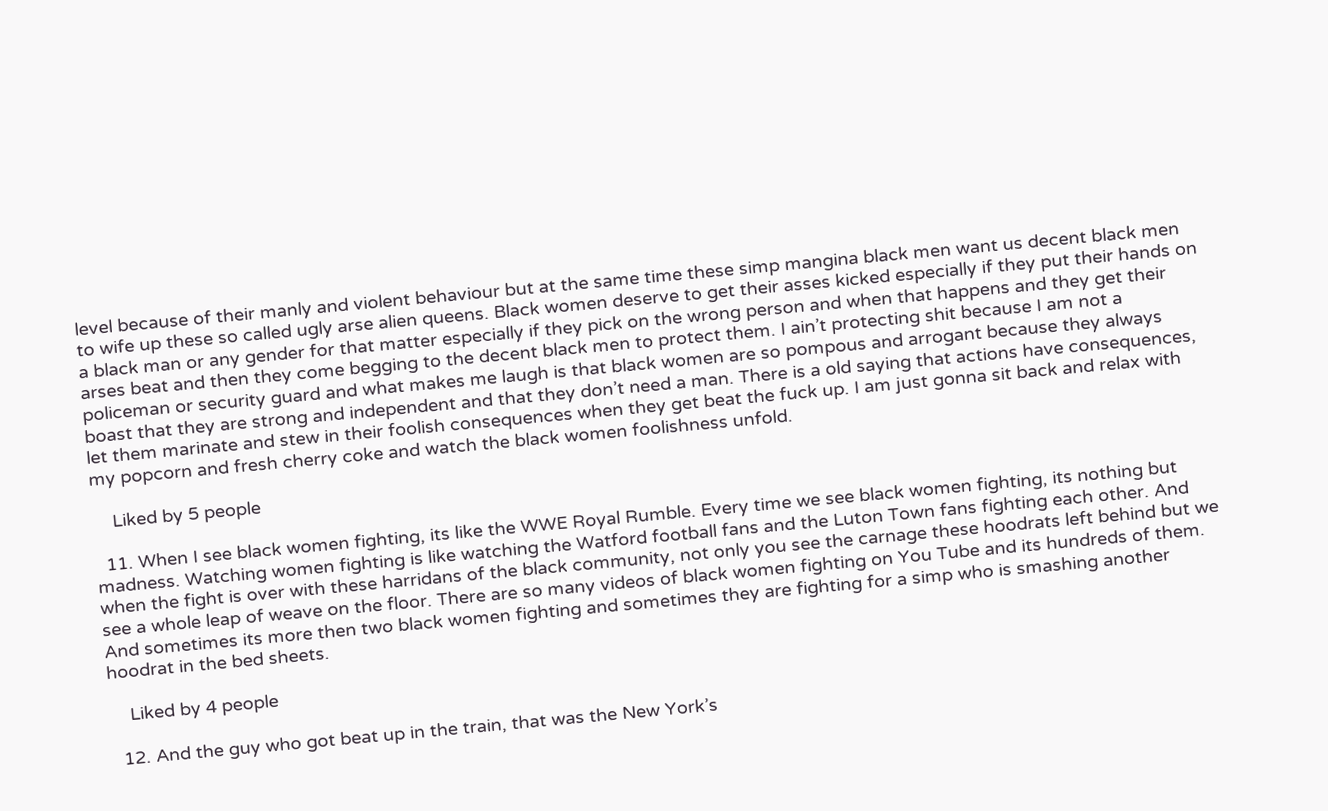level because of their manly and violent behaviour but at the same time these simp mangina black men want us decent black men to wife up these so called ugly arse alien queens. Black women deserve to get their asses kicked especially if they put their hands on a black man or any gender for that matter especially if they pick on the wrong person and when that happens and they get their arses beat and then they come begging to the decent black men to protect them. I ain’t protecting shit because I am not a policeman or security guard and what makes me laugh is that black women are so pompous and arrogant because they always boast that they are strong and independent and that they don’t need a man. There is a old saying that actions have consequences, let them marinate and stew in their foolish consequences when they get beat the fuck up. I am just gonna sit back and relax with my popcorn and fresh cherry coke and watch the black women foolishness unfold.

    Liked by 5 people

  11. When I see black women fighting, its like the WWE Royal Rumble. Every time we see black women fighting, its nothing but madness. Watching women fighting is like watching the Watford football fans and the Luton Town fans fighting each other. And when the fight is over with these harridans of the black community, not only you see the carnage these hoodrats left behind but we see a whole leap of weave on the floor. There are so many videos of black women fighting on You Tube and its hundreds of them. And sometimes its more then two black women fighting and sometimes they are fighting for a simp who is smashing another hoodrat in the bed sheets.

    Liked by 4 people

  12. And the guy who got beat up in the train, that was the New York’s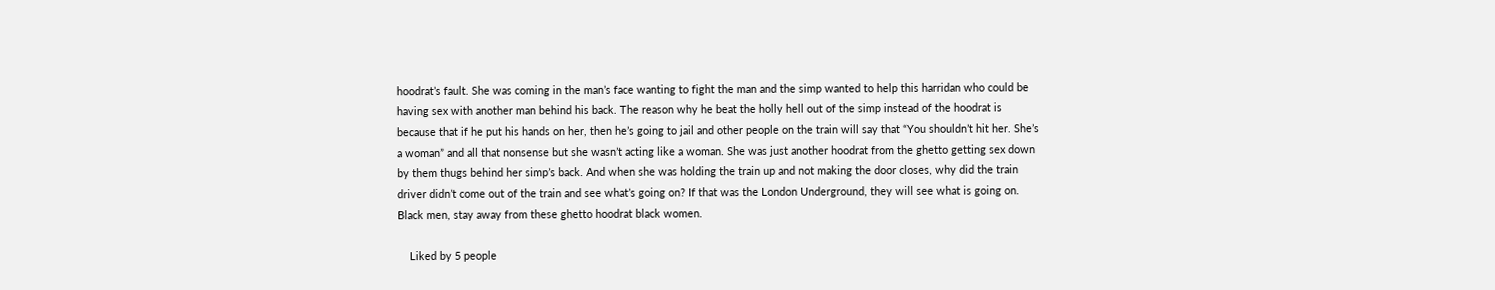hoodrat’s fault. She was coming in the man’s face wanting to fight the man and the simp wanted to help this harridan who could be having sex with another man behind his back. The reason why he beat the holly hell out of the simp instead of the hoodrat is because that if he put his hands on her, then he’s going to jail and other people on the train will say that “You shouldn’t hit her. She’s a woman” and all that nonsense but she wasn’t acting like a woman. She was just another hoodrat from the ghetto getting sex down by them thugs behind her simp’s back. And when she was holding the train up and not making the door closes, why did the train driver didn’t come out of the train and see what’s going on? If that was the London Underground, they will see what is going on. Black men, stay away from these ghetto hoodrat black women.

    Liked by 5 people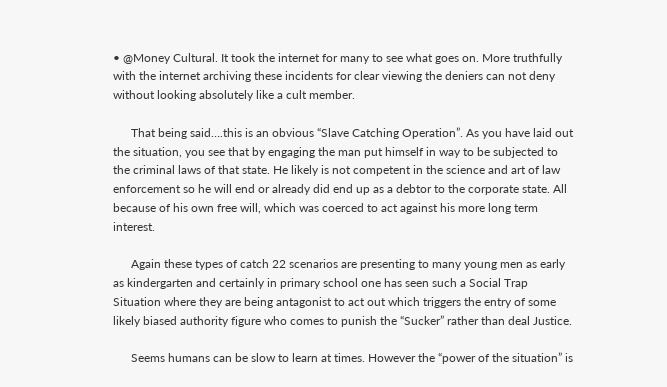• @Money Cultural. It took the internet for many to see what goes on. More truthfully with the internet archiving these incidents for clear viewing the deniers can not deny without looking absolutely like a cult member.

      That being said….this is an obvious “Slave Catching Operation”. As you have laid out the situation, you see that by engaging the man put himself in way to be subjected to the criminal laws of that state. He likely is not competent in the science and art of law enforcement so he will end or already did end up as a debtor to the corporate state. All because of his own free will, which was coerced to act against his more long term interest.

      Again these types of catch 22 scenarios are presenting to many young men as early as kindergarten and certainly in primary school one has seen such a Social Trap Situation where they are being antagonist to act out which triggers the entry of some likely biased authority figure who comes to punish the “Sucker” rather than deal Justice.

      Seems humans can be slow to learn at times. However the “power of the situation” is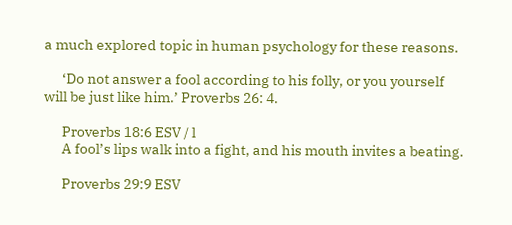a much explored topic in human psychology for these reasons.

      ‘Do not answer a fool according to his folly, or you yourself will be just like him.’ Proverbs 26: 4.

      Proverbs 18:6 ESV / l
      A fool’s lips walk into a fight, and his mouth invites a beating.

      Proverbs 29:9 ESV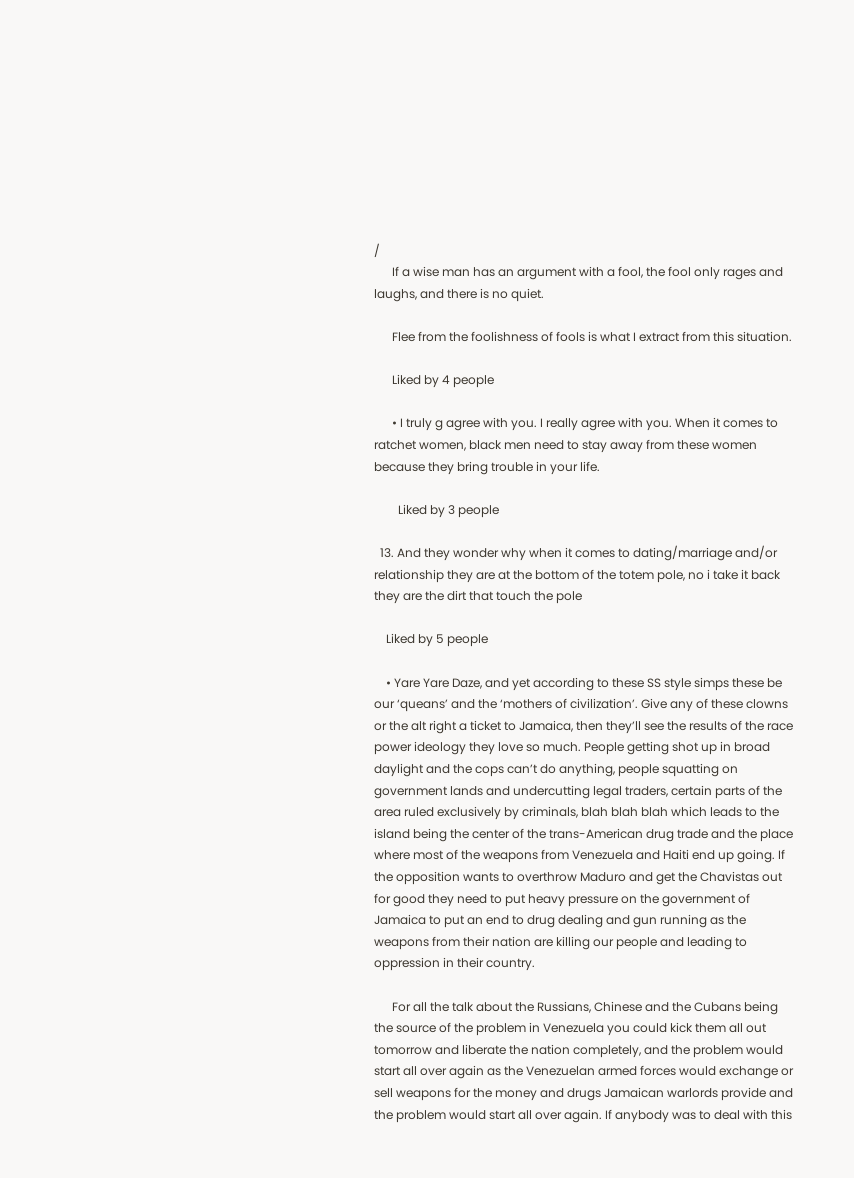/
      If a wise man has an argument with a fool, the fool only rages and laughs, and there is no quiet.

      Flee from the foolishness of fools is what I extract from this situation.

      Liked by 4 people

      • I truly g agree with you. I really agree with you. When it comes to ratchet women, black men need to stay away from these women because they bring trouble in your life.

        Liked by 3 people

  13. And they wonder why when it comes to dating/marriage and/or relationship they are at the bottom of the totem pole, no i take it back they are the dirt that touch the pole

    Liked by 5 people

    • Yare Yare Daze, and yet according to these SS style simps these be our ‘queans’ and the ‘mothers of civilization’. Give any of these clowns or the alt right a ticket to Jamaica, then they’ll see the results of the race power ideology they love so much. People getting shot up in broad daylight and the cops can’t do anything, people squatting on government lands and undercutting legal traders, certain parts of the area ruled exclusively by criminals, blah blah blah which leads to the island being the center of the trans-American drug trade and the place where most of the weapons from Venezuela and Haiti end up going. If the opposition wants to overthrow Maduro and get the Chavistas out for good they need to put heavy pressure on the government of Jamaica to put an end to drug dealing and gun running as the weapons from their nation are killing our people and leading to oppression in their country.

      For all the talk about the Russians, Chinese and the Cubans being the source of the problem in Venezuela you could kick them all out tomorrow and liberate the nation completely, and the problem would start all over again as the Venezuelan armed forces would exchange or sell weapons for the money and drugs Jamaican warlords provide and the problem would start all over again. If anybody was to deal with this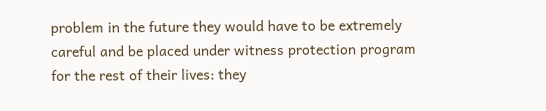problem in the future they would have to be extremely careful and be placed under witness protection program for the rest of their lives: they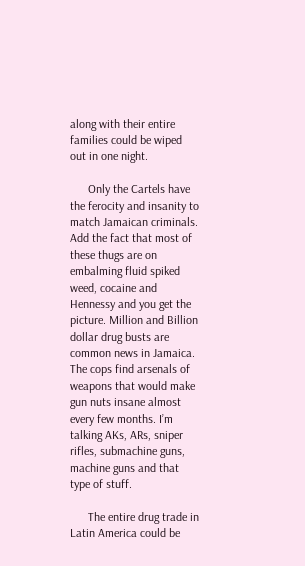along with their entire families could be wiped out in one night.

      Only the Cartels have the ferocity and insanity to match Jamaican criminals. Add the fact that most of these thugs are on embalming fluid spiked weed, cocaine and Hennessy and you get the picture. Million and Billion dollar drug busts are common news in Jamaica. The cops find arsenals of weapons that would make gun nuts insane almost every few months. I’m talking AKs, ARs, sniper rifles, submachine guns, machine guns and that type of stuff.

      The entire drug trade in Latin America could be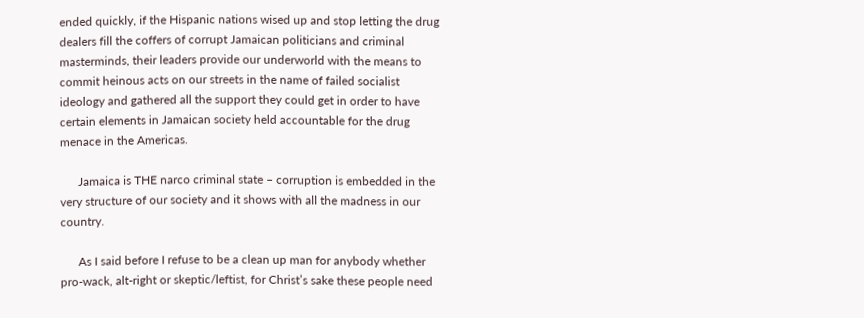ended quickly, if the Hispanic nations wised up and stop letting the drug dealers fill the coffers of corrupt Jamaican politicians and criminal masterminds, their leaders provide our underworld with the means to commit heinous acts on our streets in the name of failed socialist ideology and gathered all the support they could get in order to have certain elements in Jamaican society held accountable for the drug menace in the Americas.

      Jamaica is THE narco criminal state – corruption is embedded in the very structure of our society and it shows with all the madness in our country.

      As I said before I refuse to be a clean up man for anybody whether pro-wack, alt-right or skeptic/leftist, for Christ’s sake these people need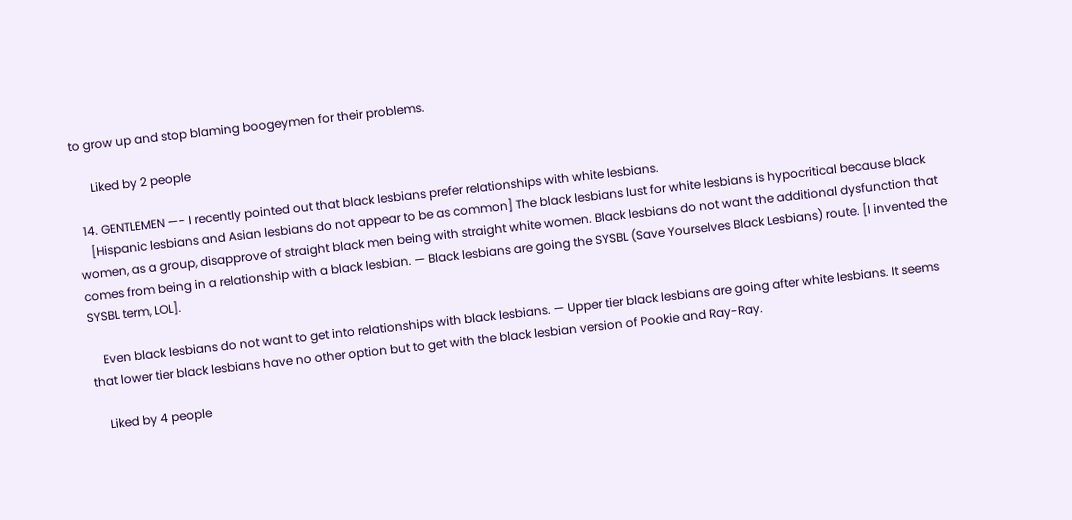to grow up and stop blaming boogeymen for their problems.

      Liked by 2 people

  14. GENTLEMEN —- I recently pointed out that black lesbians prefer relationships with white lesbians.
    [Hispanic lesbians and Asian lesbians do not appear to be as common] The black lesbians lust for white lesbians is hypocritical because black women, as a group, disapprove of straight black men being with straight white women. Black lesbians do not want the additional dysfunction that comes from being in a relationship with a black lesbian. — Black lesbians are going the SYSBL (Save Yourselves Black Lesbians) route. [I invented the SYSBL term, LOL].

    Even black lesbians do not want to get into relationships with black lesbians. — Upper tier black lesbians are going after white lesbians. It seems that lower tier black lesbians have no other option but to get with the black lesbian version of Pookie and Ray-Ray.

    Liked by 4 people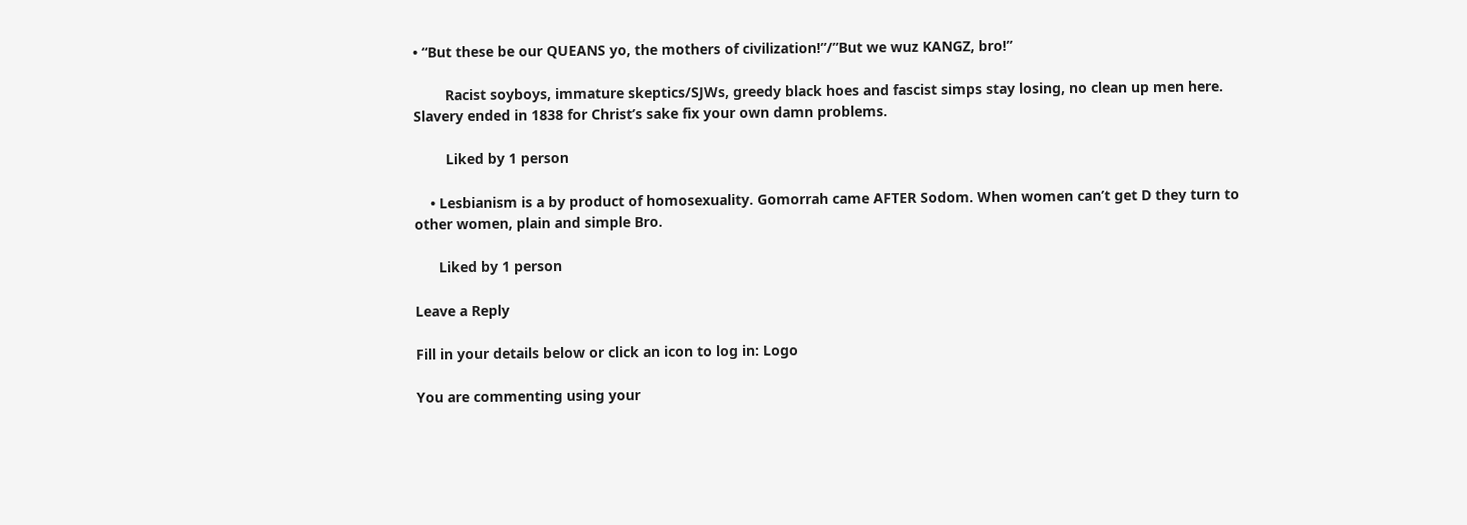• “But these be our QUEANS yo, the mothers of civilization!”/”But we wuz KANGZ, bro!”

        Racist soyboys, immature skeptics/SJWs, greedy black hoes and fascist simps stay losing, no clean up men here. Slavery ended in 1838 for Christ’s sake fix your own damn problems.

        Liked by 1 person

    • Lesbianism is a by product of homosexuality. Gomorrah came AFTER Sodom. When women can’t get D they turn to other women, plain and simple Bro.

      Liked by 1 person

Leave a Reply

Fill in your details below or click an icon to log in: Logo

You are commenting using your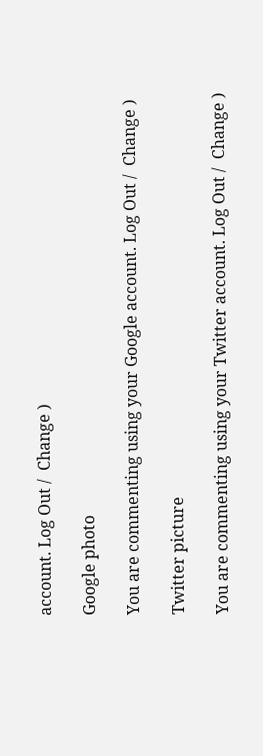account. Log Out /  Change )

Google photo

You are commenting using your Google account. Log Out /  Change )

Twitter picture

You are commenting using your Twitter account. Log Out /  Change )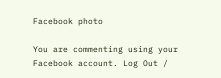Facebook photo

You are commenting using your Facebook account. Log Out /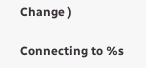Change )

Connecting to %s